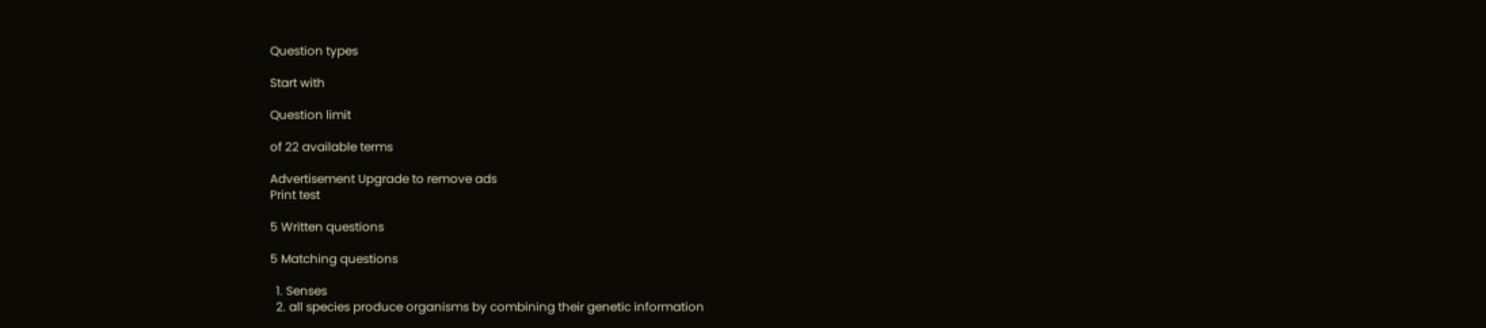Question types

Start with

Question limit

of 22 available terms

Advertisement Upgrade to remove ads
Print test

5 Written questions

5 Matching questions

  1. Senses
  2. all species produce organisms by combining their genetic information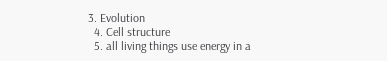3. Evolution
  4. Cell structure
  5. all living things use energy in a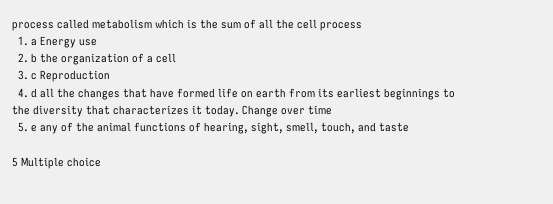process called metabolism which is the sum of all the cell process
  1. a Energy use
  2. b the organization of a cell
  3. c Reproduction
  4. d all the changes that have formed life on earth from its earliest beginnings to the diversity that characterizes it today. Change over time
  5. e any of the animal functions of hearing, sight, smell, touch, and taste

5 Multiple choice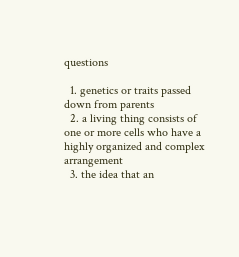questions

  1. genetics or traits passed down from parents
  2. a living thing consists of one or more cells who have a highly organized and complex arrangement
  3. the idea that an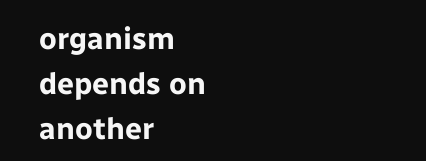organism depends on another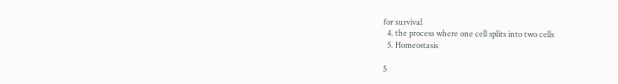for survival
  4. the process where one cell splits into two cells
  5. Homeostasis

5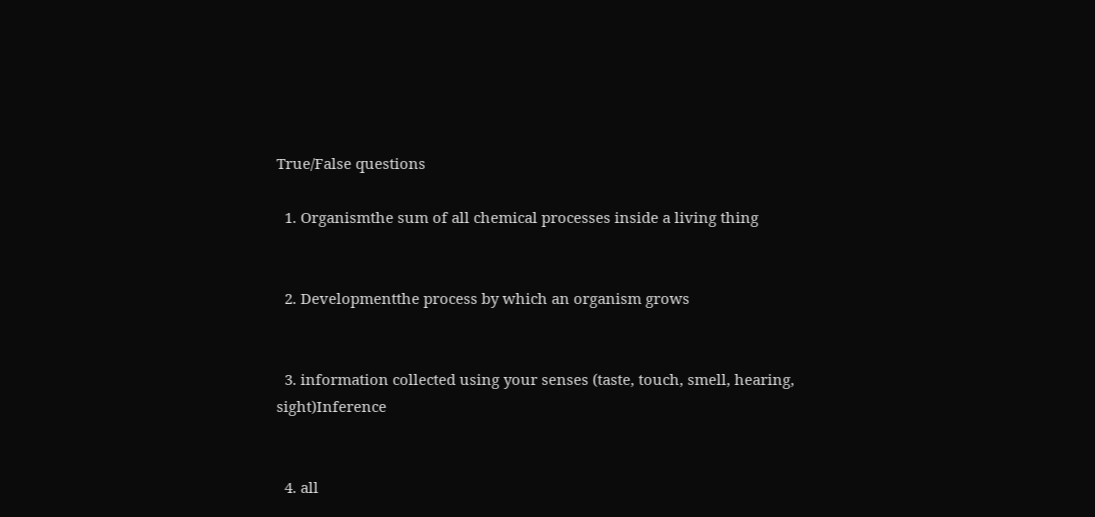True/False questions

  1. Organismthe sum of all chemical processes inside a living thing


  2. Developmentthe process by which an organism grows


  3. information collected using your senses (taste, touch, smell, hearing, sight)Inference


  4. all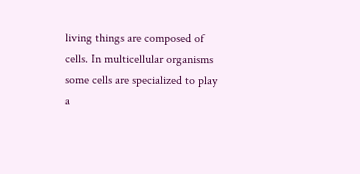living things are composed of cells. In multicellular organisms some cells are specialized to play a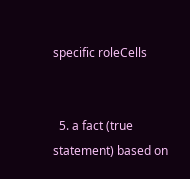specific roleCells


  5. a fact (true statement) based on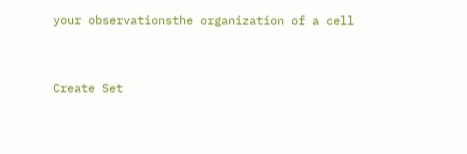your observationsthe organization of a cell


Create Set